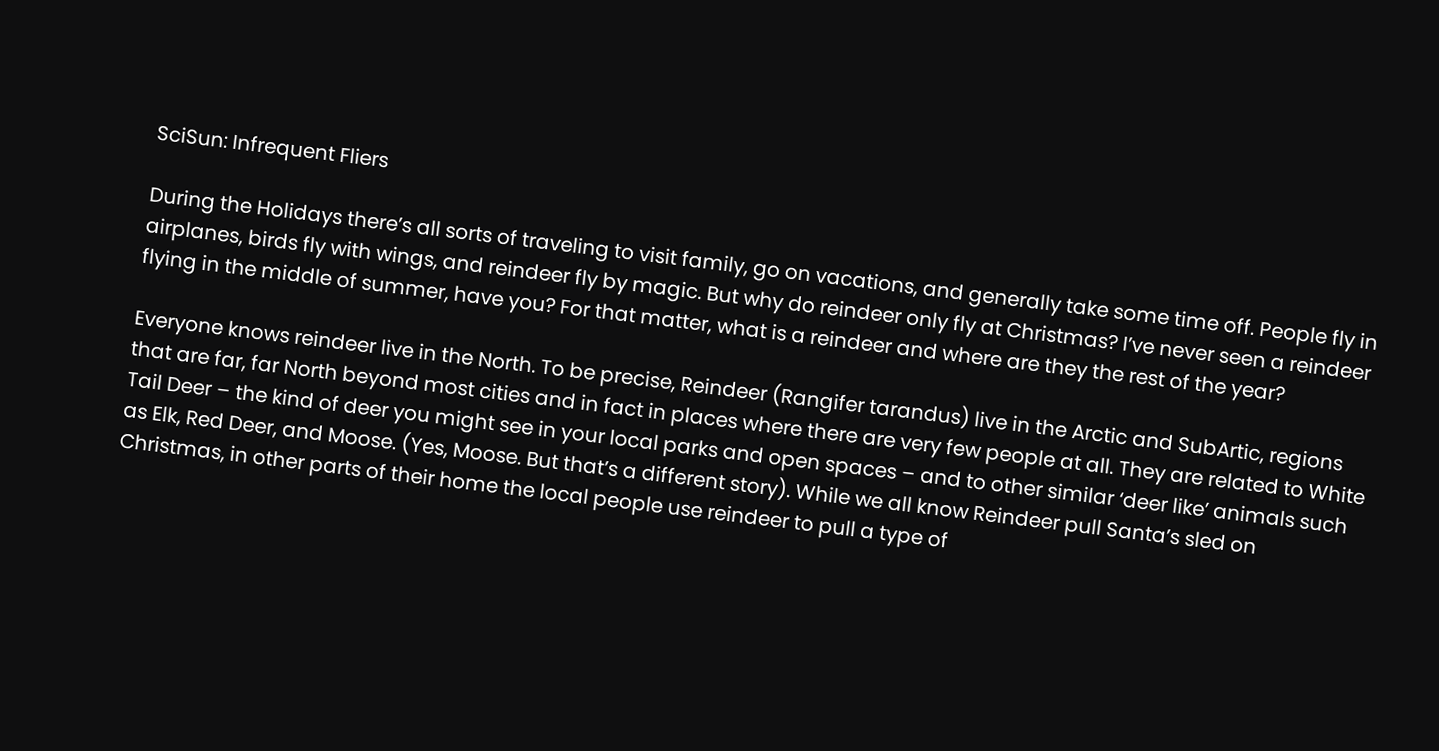SciSun: Infrequent Fliers

During the Holidays there’s all sorts of traveling to visit family, go on vacations, and generally take some time off. People fly in airplanes, birds fly with wings, and reindeer fly by magic. But why do reindeer only fly at Christmas? I’ve never seen a reindeer flying in the middle of summer, have you? For that matter, what is a reindeer and where are they the rest of the year?

Everyone knows reindeer live in the North. To be precise, Reindeer (Rangifer tarandus) live in the Arctic and SubArtic, regions that are far, far North beyond most cities and in fact in places where there are very few people at all. They are related to White Tail Deer – the kind of deer you might see in your local parks and open spaces – and to other similar ‘deer like’ animals such as Elk, Red Deer, and Moose. (Yes, Moose. But that’s a different story). While we all know Reindeer pull Santa’s sled on Christmas, in other parts of their home the local people use reindeer to pull a type of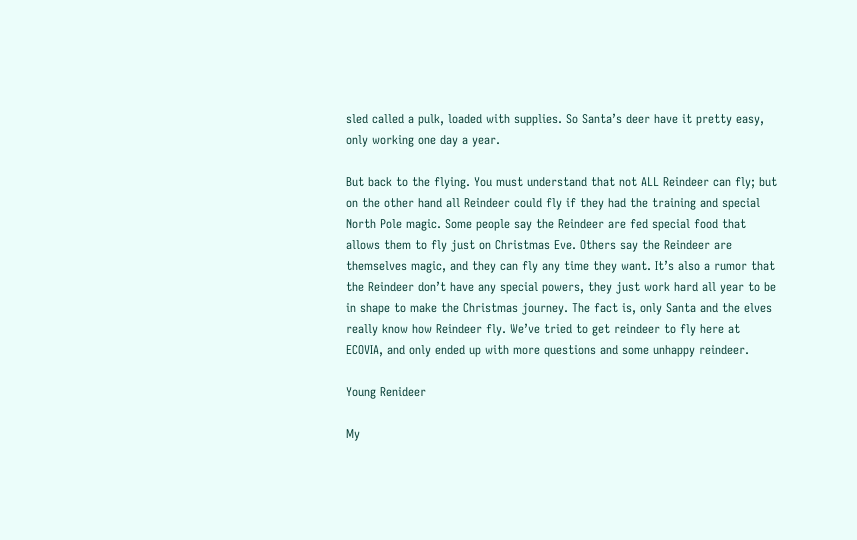sled called a pulk, loaded with supplies. So Santa’s deer have it pretty easy, only working one day a year.

But back to the flying. You must understand that not ALL Reindeer can fly; but on the other hand all Reindeer could fly if they had the training and special North Pole magic. Some people say the Reindeer are fed special food that allows them to fly just on Christmas Eve. Others say the Reindeer are themselves magic, and they can fly any time they want. It’s also a rumor that the Reindeer don’t have any special powers, they just work hard all year to be in shape to make the Christmas journey. The fact is, only Santa and the elves really know how Reindeer fly. We’ve tried to get reindeer to fly here at ECOVIA, and only ended up with more questions and some unhappy reindeer.

Young Renideer

My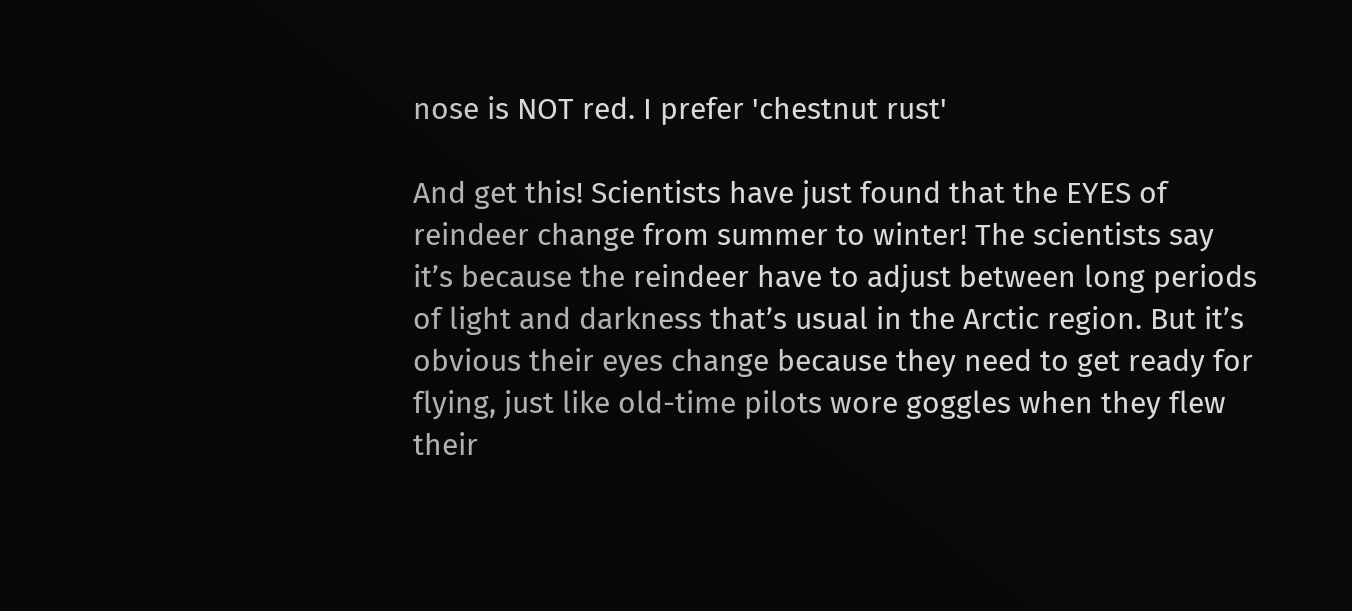nose is NOT red. I prefer 'chestnut rust'

And get this! Scientists have just found that the EYES of reindeer change from summer to winter! The scientists say it’s because the reindeer have to adjust between long periods of light and darkness that’s usual in the Arctic region. But it’s obvious their eyes change because they need to get ready for flying, just like old-time pilots wore goggles when they flew their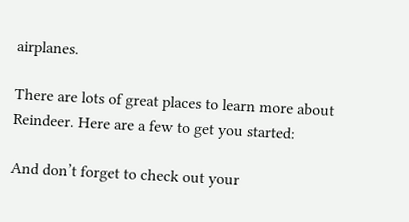airplanes.

There are lots of great places to learn more about Reindeer. Here are a few to get you started:

And don’t forget to check out your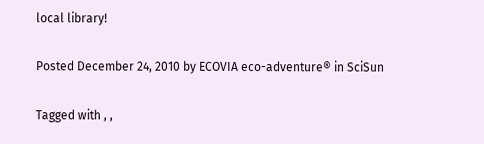local library!

Posted December 24, 2010 by ECOVIA eco-adventure® in SciSun

Tagged with , ,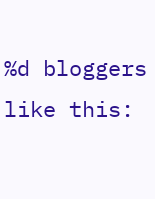%d bloggers like this: